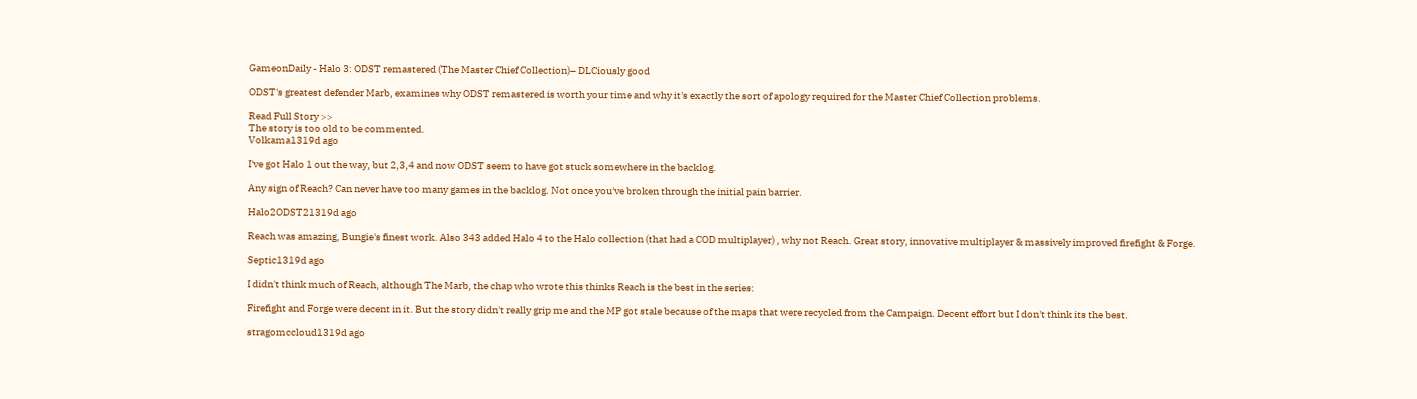GameonDaily - Halo 3: ODST remastered (The Master Chief Collection)– DLCiously good

ODST's greatest defender Marb, examines why ODST remastered is worth your time and why it's exactly the sort of apology required for the Master Chief Collection problems.

Read Full Story >>
The story is too old to be commented.
Volkama1319d ago

I've got Halo 1 out the way, but 2,3,4 and now ODST seem to have got stuck somewhere in the backlog.

Any sign of Reach? Can never have too many games in the backlog. Not once you've broken through the initial pain barrier.

Halo2ODST21319d ago

Reach was amazing, Bungie's finest work. Also 343 added Halo 4 to the Halo collection (that had a COD multiplayer) , why not Reach. Great story, innovative multiplayer & massively improved firefight & Forge.

Septic1319d ago

I didn't think much of Reach, although The Marb, the chap who wrote this thinks Reach is the best in the series:

Firefight and Forge were decent in it. But the story didn't really grip me and the MP got stale because of the maps that were recycled from the Campaign. Decent effort but I don't think its the best.

stragomccloud1319d ago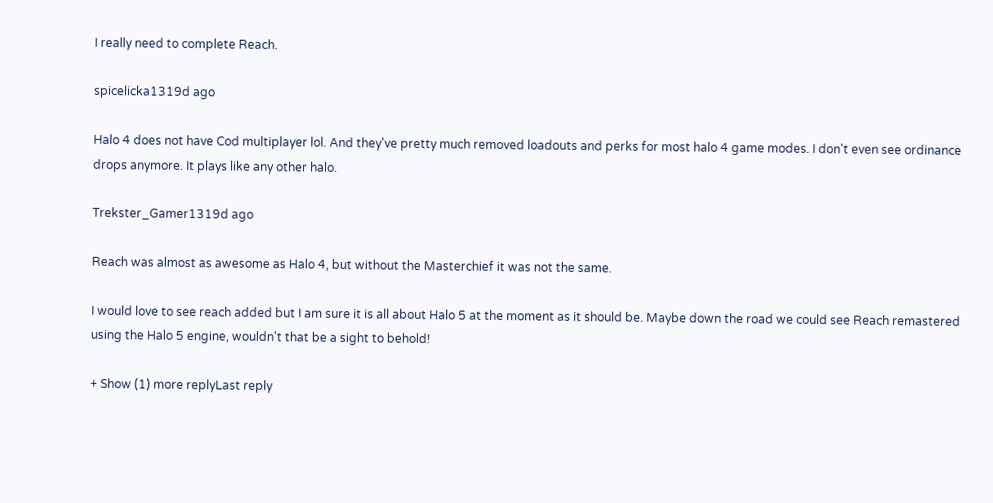I really need to complete Reach.

spicelicka1319d ago

Halo 4 does not have Cod multiplayer lol. And they've pretty much removed loadouts and perks for most halo 4 game modes. I don't even see ordinance drops anymore. It plays like any other halo.

Trekster_Gamer1319d ago

Reach was almost as awesome as Halo 4, but without the Masterchief it was not the same.

I would love to see reach added but I am sure it is all about Halo 5 at the moment as it should be. Maybe down the road we could see Reach remastered using the Halo 5 engine, wouldn't that be a sight to behold!

+ Show (1) more replyLast reply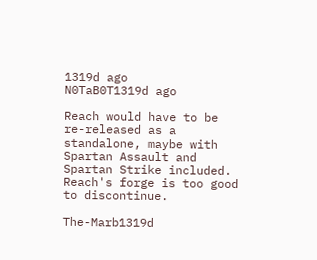1319d ago
N0TaB0T1319d ago

Reach would have to be re-released as a standalone, maybe with Spartan Assault and Spartan Strike included. Reach's forge is too good to discontinue.

The-Marb1319d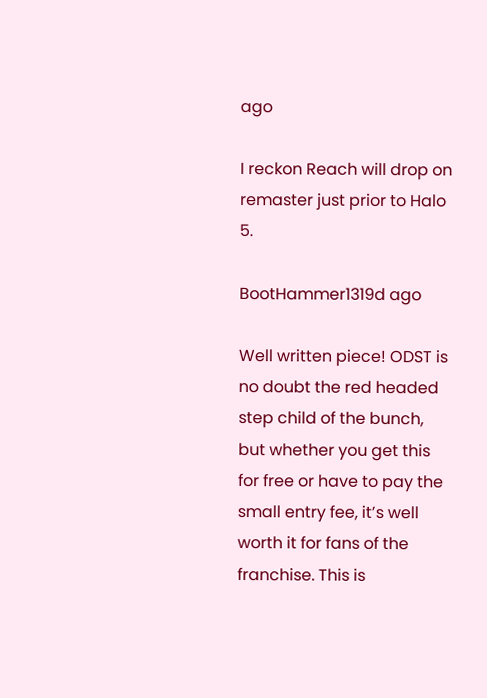ago

I reckon Reach will drop on remaster just prior to Halo 5.

BootHammer1319d ago

Well written piece! ODST is no doubt the red headed step child of the bunch, but whether you get this for free or have to pay the small entry fee, it’s well worth it for fans of the franchise. This is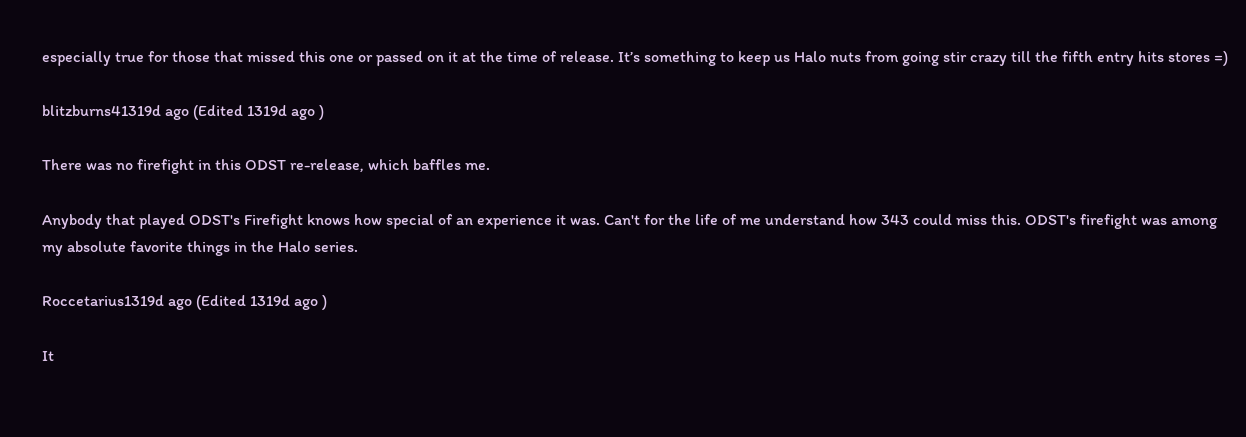especially true for those that missed this one or passed on it at the time of release. It’s something to keep us Halo nuts from going stir crazy till the fifth entry hits stores =)

blitzburns41319d ago (Edited 1319d ago )

There was no firefight in this ODST re-release, which baffles me.

Anybody that played ODST's Firefight knows how special of an experience it was. Can't for the life of me understand how 343 could miss this. ODST's firefight was among my absolute favorite things in the Halo series.

Roccetarius1319d ago (Edited 1319d ago )

It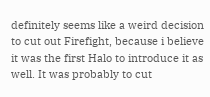definitely seems like a weird decision to cut out Firefight, because i believe it was the first Halo to introduce it as well. It was probably to cut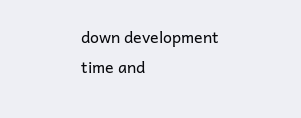down development time and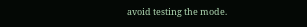avoid testing the mode.